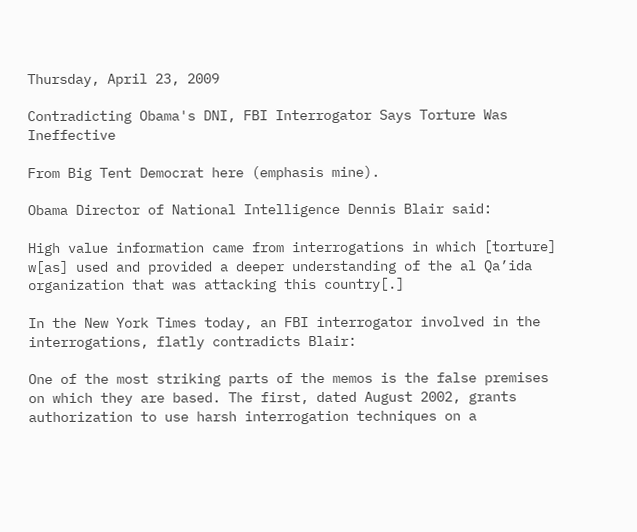Thursday, April 23, 2009

Contradicting Obama's DNI, FBI Interrogator Says Torture Was Ineffective

From Big Tent Democrat here (emphasis mine).

Obama Director of National Intelligence Dennis Blair said:

High value information came from interrogations in which [torture] w[as] used and provided a deeper understanding of the al Qa’ida organization that was attacking this country[.]

In the New York Times today, an FBI interrogator involved in the interrogations, flatly contradicts Blair:

One of the most striking parts of the memos is the false premises on which they are based. The first, dated August 2002, grants authorization to use harsh interrogation techniques on a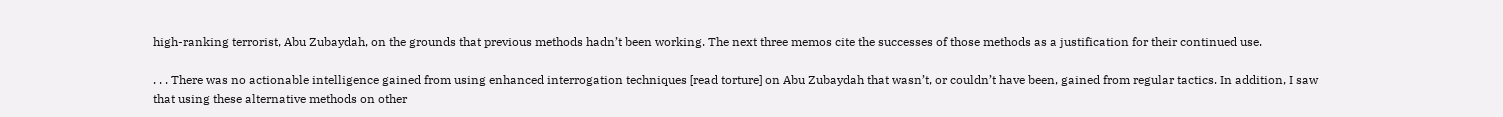high-ranking terrorist, Abu Zubaydah, on the grounds that previous methods hadn’t been working. The next three memos cite the successes of those methods as a justification for their continued use.

. . . There was no actionable intelligence gained from using enhanced interrogation techniques [read torture] on Abu Zubaydah that wasn’t, or couldn’t have been, gained from regular tactics. In addition, I saw that using these alternative methods on other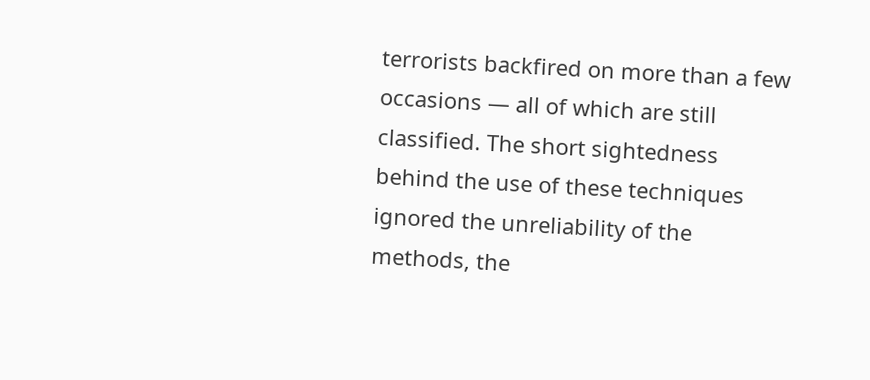terrorists backfired on more than a few occasions — all of which are still classified. The short sightedness behind the use of these techniques ignored the unreliability of the methods, the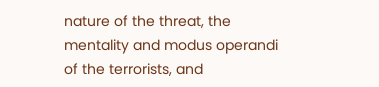nature of the threat, the mentality and modus operandi of the terrorists, and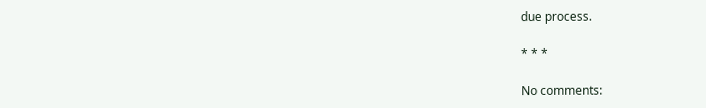due process.

* * *

No comments: